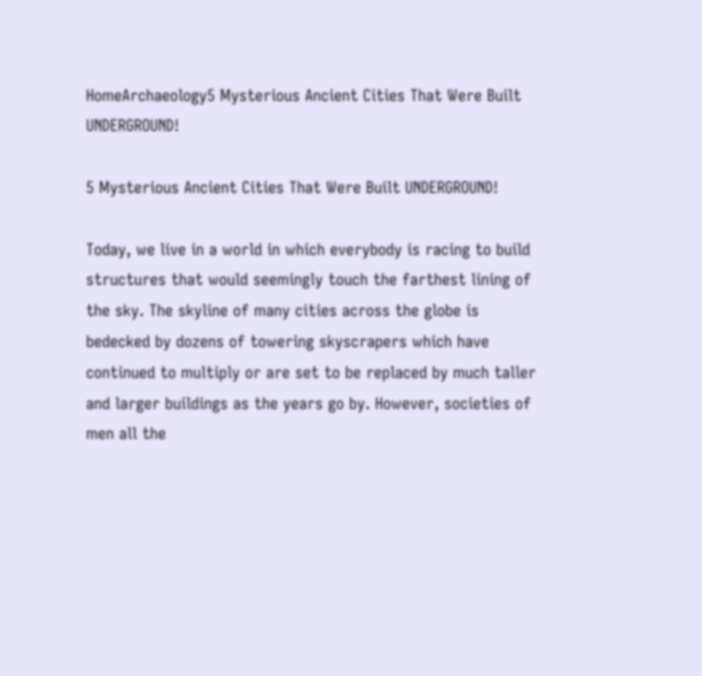HomeArchaeology5 Mysterious Ancient Cities That Were Built UNDERGROUND!

5 Mysterious Ancient Cities That Were Built UNDERGROUND!

Today, we live in a world in which everybody is racing to build structures that would seemingly touch the farthest lining of the sky. The skyline of many cities across the globe is bedecked by dozens of towering skyscrapers which have continued to multiply or are set to be replaced by much taller and larger buildings as the years go by. However, societies of men all the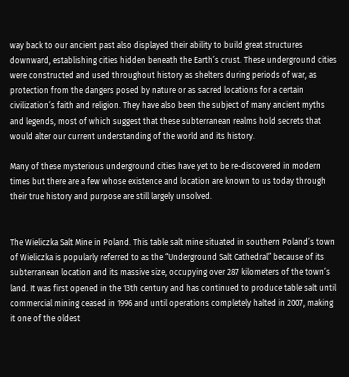way back to our ancient past also displayed their ability to build great structures downward, establishing cities hidden beneath the Earth’s crust. These underground cities were constructed and used throughout history as shelters during periods of war, as protection from the dangers posed by nature or as sacred locations for a certain civilization’s faith and religion. They have also been the subject of many ancient myths and legends, most of which suggest that these subterranean realms hold secrets that would alter our current understanding of the world and its history.

Many of these mysterious underground cities have yet to be re-discovered in modern times but there are a few whose existence and location are known to us today through their true history and purpose are still largely unsolved.


The Wieliczka Salt Mine in Poland. This table salt mine situated in southern Poland’s town of Wieliczka is popularly referred to as the “Underground Salt Cathedral” because of its subterranean location and its massive size, occupying over 287 kilometers of the town’s land. It was first opened in the 13th century and has continued to produce table salt until commercial mining ceased in 1996 and until operations completely halted in 2007, making it one of the oldest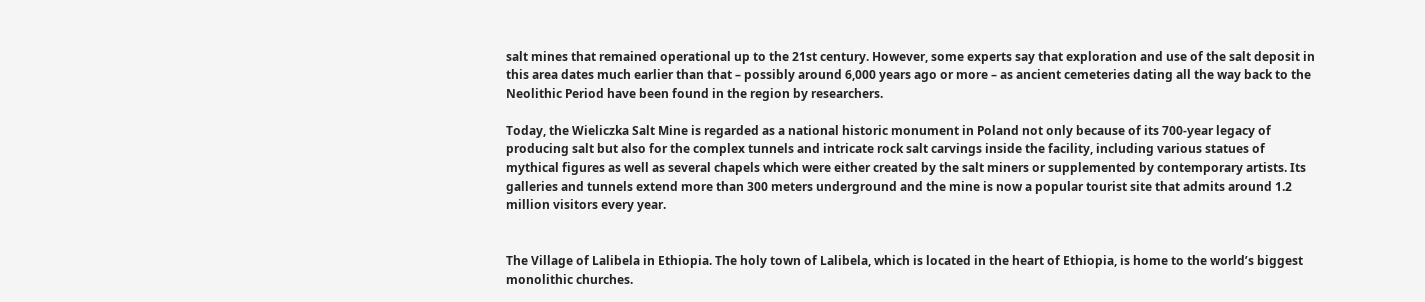salt mines that remained operational up to the 21st century. However, some experts say that exploration and use of the salt deposit in this area dates much earlier than that – possibly around 6,000 years ago or more – as ancient cemeteries dating all the way back to the Neolithic Period have been found in the region by researchers.

Today, the Wieliczka Salt Mine is regarded as a national historic monument in Poland not only because of its 700-year legacy of producing salt but also for the complex tunnels and intricate rock salt carvings inside the facility, including various statues of mythical figures as well as several chapels which were either created by the salt miners or supplemented by contemporary artists. Its galleries and tunnels extend more than 300 meters underground and the mine is now a popular tourist site that admits around 1.2 million visitors every year.


The Village of Lalibela in Ethiopia. The holy town of Lalibela, which is located in the heart of Ethiopia, is home to the world’s biggest monolithic churches.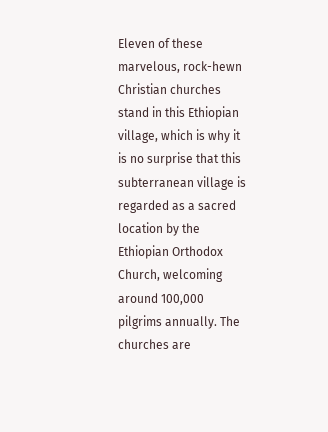Eleven of these marvelous, rock-hewn Christian churches stand in this Ethiopian village, which is why it is no surprise that this subterranean village is regarded as a sacred location by the Ethiopian Orthodox Church, welcoming around 100,000 pilgrims annually. The churches are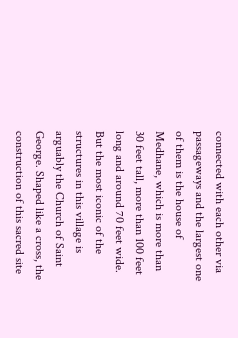connected with each other via passageways and the largest one of them is the house of Medhane, which is more than 30 feet tall, more than 100 feet long and around 70 feet wide. But the most iconic of the structures in this village is arguably the Church of Saint George. Shaped like a cross, the construction of this sacred site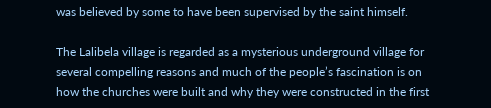was believed by some to have been supervised by the saint himself.

The Lalibela village is regarded as a mysterious underground village for several compelling reasons and much of the people’s fascination is on how the churches were built and why they were constructed in the first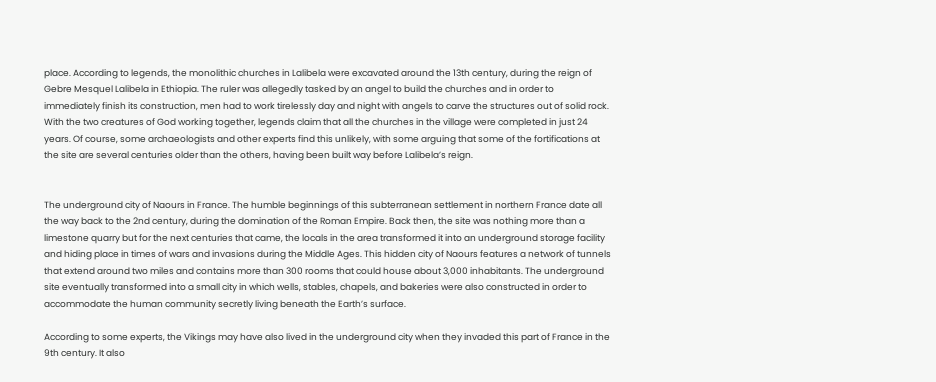place. According to legends, the monolithic churches in Lalibela were excavated around the 13th century, during the reign of Gebre Mesquel Lalibela in Ethiopia. The ruler was allegedly tasked by an angel to build the churches and in order to immediately finish its construction, men had to work tirelessly day and night with angels to carve the structures out of solid rock. With the two creatures of God working together, legends claim that all the churches in the village were completed in just 24 years. Of course, some archaeologists and other experts find this unlikely, with some arguing that some of the fortifications at the site are several centuries older than the others, having been built way before Lalibela’s reign.


The underground city of Naours in France. The humble beginnings of this subterranean settlement in northern France date all the way back to the 2nd century, during the domination of the Roman Empire. Back then, the site was nothing more than a limestone quarry but for the next centuries that came, the locals in the area transformed it into an underground storage facility and hiding place in times of wars and invasions during the Middle Ages. This hidden city of Naours features a network of tunnels that extend around two miles and contains more than 300 rooms that could house about 3,000 inhabitants. The underground site eventually transformed into a small city in which wells, stables, chapels, and bakeries were also constructed in order to accommodate the human community secretly living beneath the Earth’s surface.

According to some experts, the Vikings may have also lived in the underground city when they invaded this part of France in the 9th century. It also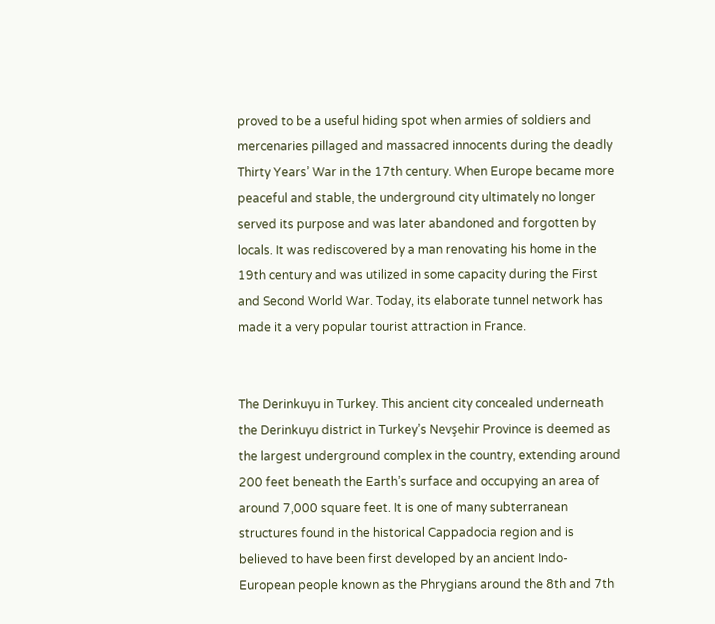proved to be a useful hiding spot when armies of soldiers and mercenaries pillaged and massacred innocents during the deadly Thirty Years’ War in the 17th century. When Europe became more peaceful and stable, the underground city ultimately no longer served its purpose and was later abandoned and forgotten by locals. It was rediscovered by a man renovating his home in the 19th century and was utilized in some capacity during the First and Second World War. Today, its elaborate tunnel network has made it a very popular tourist attraction in France.


The Derinkuyu in Turkey. This ancient city concealed underneath the Derinkuyu district in Turkey’s Nevşehir Province is deemed as the largest underground complex in the country, extending around 200 feet beneath the Earth’s surface and occupying an area of around 7,000 square feet. It is one of many subterranean structures found in the historical Cappadocia region and is believed to have been first developed by an ancient Indo-European people known as the Phrygians around the 8th and 7th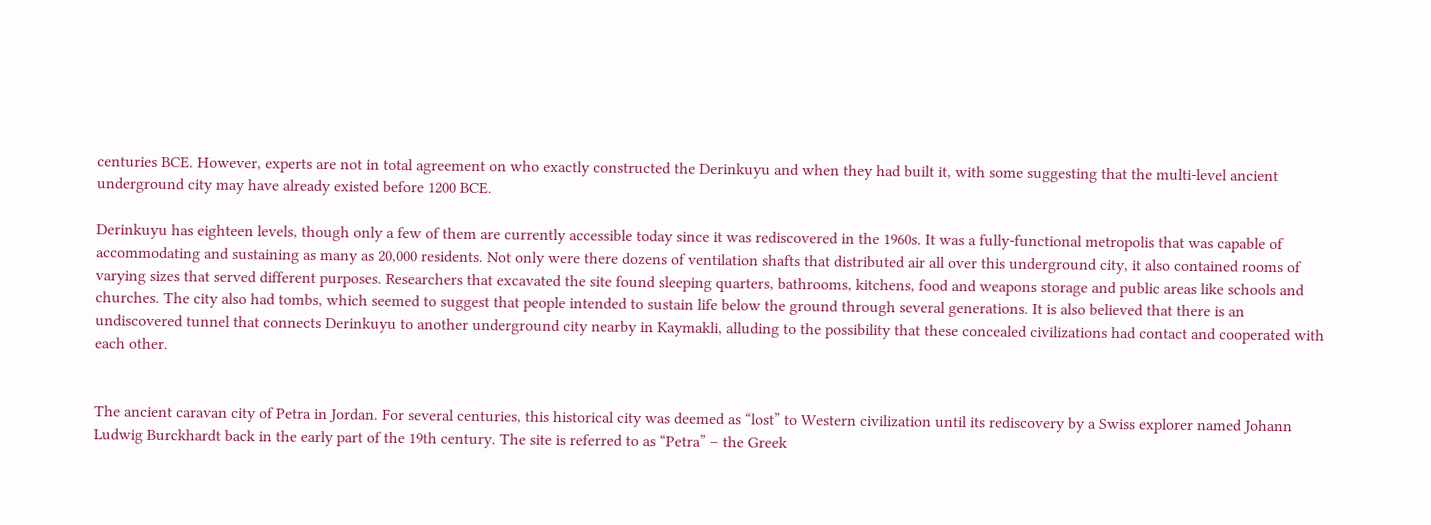centuries BCE. However, experts are not in total agreement on who exactly constructed the Derinkuyu and when they had built it, with some suggesting that the multi-level ancient underground city may have already existed before 1200 BCE.

Derinkuyu has eighteen levels, though only a few of them are currently accessible today since it was rediscovered in the 1960s. It was a fully-functional metropolis that was capable of accommodating and sustaining as many as 20,000 residents. Not only were there dozens of ventilation shafts that distributed air all over this underground city, it also contained rooms of varying sizes that served different purposes. Researchers that excavated the site found sleeping quarters, bathrooms, kitchens, food and weapons storage and public areas like schools and churches. The city also had tombs, which seemed to suggest that people intended to sustain life below the ground through several generations. It is also believed that there is an undiscovered tunnel that connects Derinkuyu to another underground city nearby in Kaymakli, alluding to the possibility that these concealed civilizations had contact and cooperated with each other.


The ancient caravan city of Petra in Jordan. For several centuries, this historical city was deemed as “lost” to Western civilization until its rediscovery by a Swiss explorer named Johann Ludwig Burckhardt back in the early part of the 19th century. The site is referred to as “Petra” – the Greek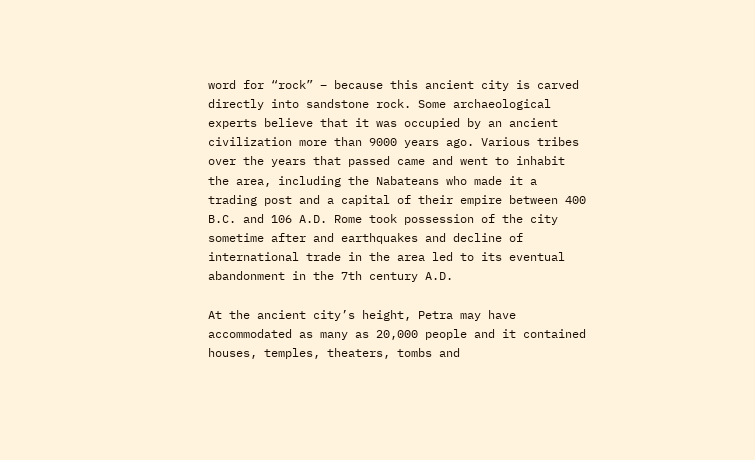word for “rock” – because this ancient city is carved directly into sandstone rock. Some archaeological experts believe that it was occupied by an ancient civilization more than 9000 years ago. Various tribes over the years that passed came and went to inhabit the area, including the Nabateans who made it a trading post and a capital of their empire between 400 B.C. and 106 A.D. Rome took possession of the city sometime after and earthquakes and decline of international trade in the area led to its eventual abandonment in the 7th century A.D.

At the ancient city’s height, Petra may have accommodated as many as 20,000 people and it contained houses, temples, theaters, tombs and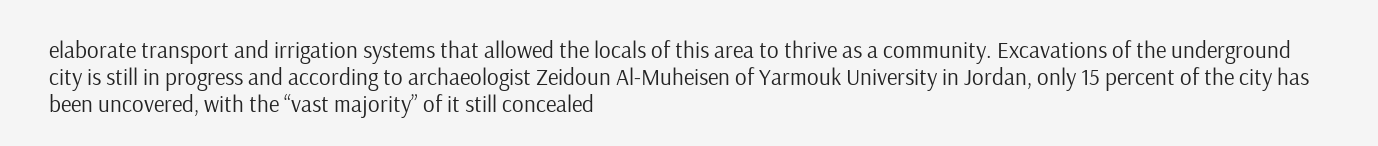elaborate transport and irrigation systems that allowed the locals of this area to thrive as a community. Excavations of the underground city is still in progress and according to archaeologist Zeidoun Al-Muheisen of Yarmouk University in Jordan, only 15 percent of the city has been uncovered, with the “vast majority” of it still concealed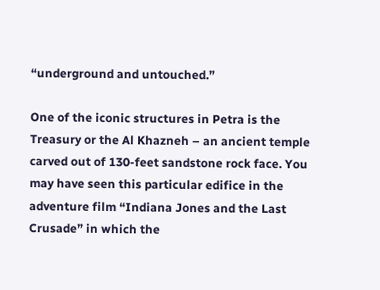“underground and untouched.”

One of the iconic structures in Petra is the Treasury or the Al Khazneh – an ancient temple carved out of 130-feet sandstone rock face. You may have seen this particular edifice in the adventure film “Indiana Jones and the Last Crusade” in which the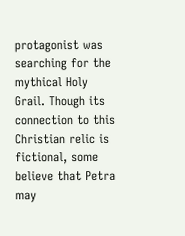protagonist was searching for the mythical Holy Grail. Though its connection to this Christian relic is fictional, some believe that Petra may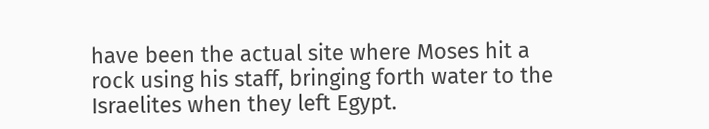have been the actual site where Moses hit a rock using his staff, bringing forth water to the Israelites when they left Egypt.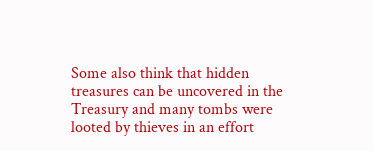Some also think that hidden treasures can be uncovered in the Treasury and many tombs were looted by thieves in an effort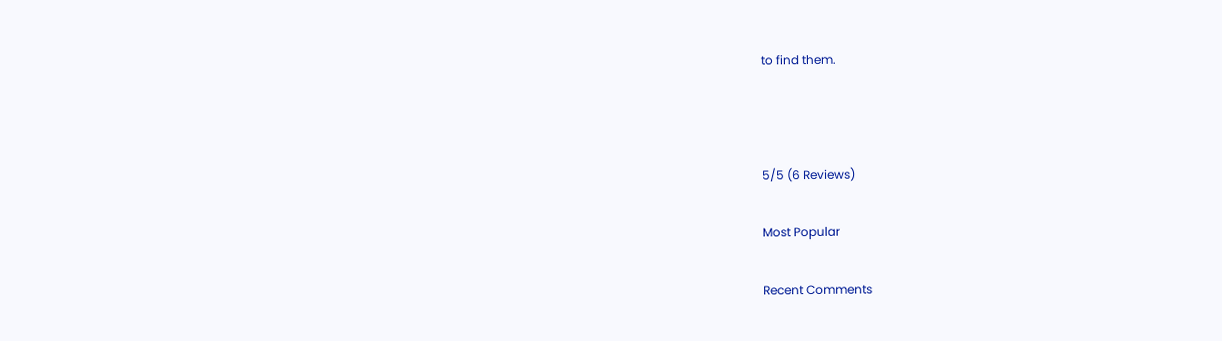to find them.



5/5 (6 Reviews)

Most Popular

Recent Comments